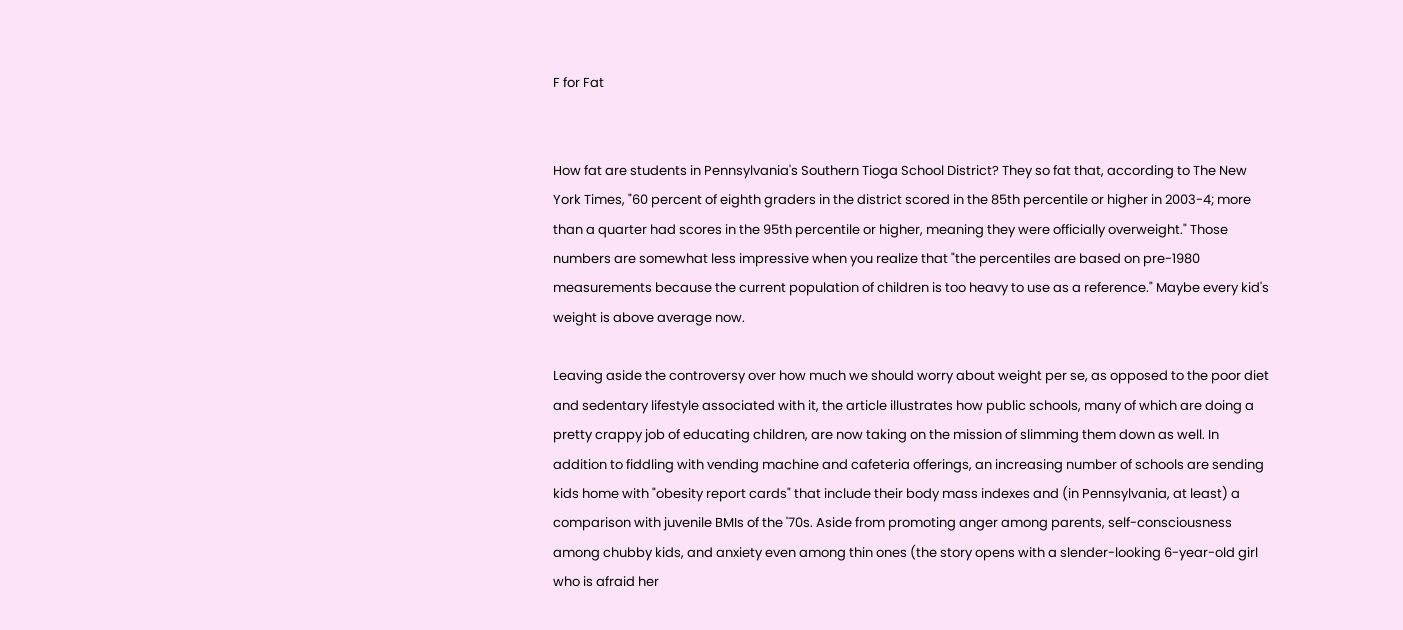F for Fat


How fat are students in Pennsylvania's Southern Tioga School District? They so fat that, according to The New York Times, "60 percent of eighth graders in the district scored in the 85th percentile or higher in 2003-4; more than a quarter had scores in the 95th percentile or higher, meaning they were officially overweight." Those numbers are somewhat less impressive when you realize that "the percentiles are based on pre-1980 measurements because the current population of children is too heavy to use as a reference." Maybe every kid's weight is above average now.

Leaving aside the controversy over how much we should worry about weight per se, as opposed to the poor diet and sedentary lifestyle associated with it, the article illustrates how public schools, many of which are doing a pretty crappy job of educating children, are now taking on the mission of slimming them down as well. In addition to fiddling with vending machine and cafeteria offerings, an increasing number of schools are sending kids home with "obesity report cards" that include their body mass indexes and (in Pennsylvania, at least) a comparison with juvenile BMIs of the '70s. Aside from promoting anger among parents, self-consciousness among chubby kids, and anxiety even among thin ones (the story opens with a slender-looking 6-year-old girl who is afraid her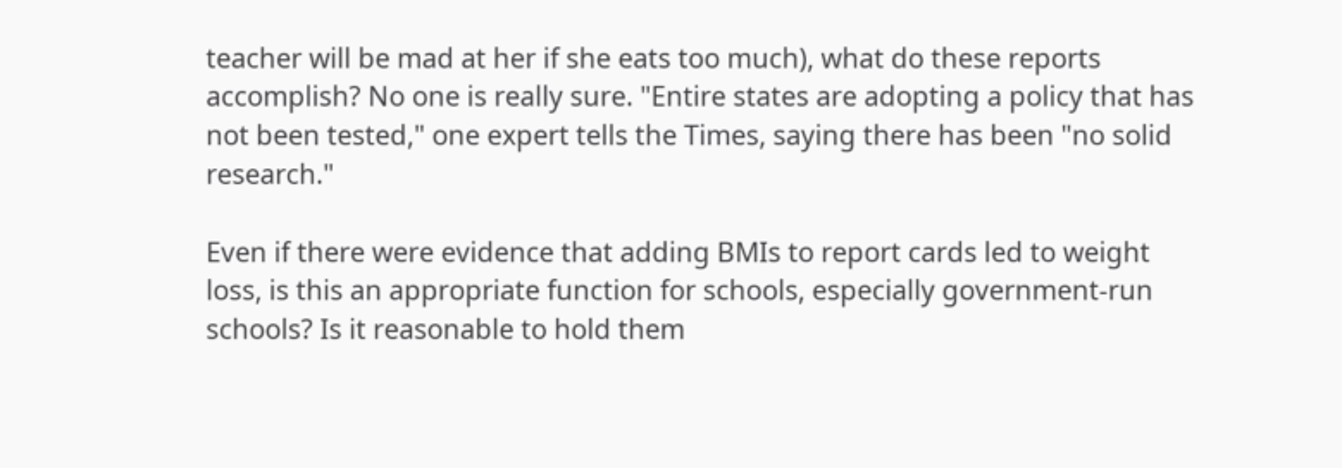teacher will be mad at her if she eats too much), what do these reports accomplish? No one is really sure. "Entire states are adopting a policy that has not been tested," one expert tells the Times, saying there has been "no solid research."

Even if there were evidence that adding BMIs to report cards led to weight loss, is this an appropriate function for schools, especially government-run schools? Is it reasonable to hold them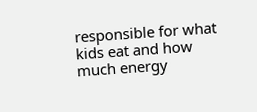responsible for what kids eat and how much energy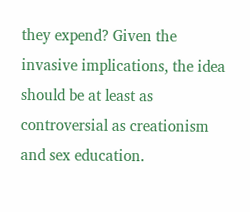they expend? Given the invasive implications, the idea should be at least as controversial as creationism and sex education.